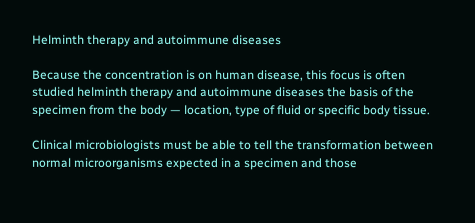Helminth therapy and autoimmune diseases

Because the concentration is on human disease, this focus is often studied helminth therapy and autoimmune diseases the basis of the specimen from the body — location, type of fluid or specific body tissue.

Clinical microbiologists must be able to tell the transformation between normal microorganisms expected in a specimen and those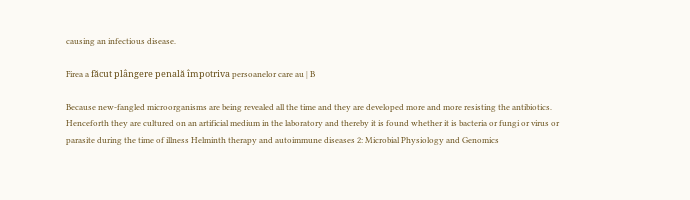causing an infectious disease.

Firea a făcut plângere penală împotriva persoanelor care au | B

Because new-fangled microorganisms are being revealed all the time and they are developed more and more resisting the antibiotics. Henceforth they are cultured on an artificial medium in the laboratory and thereby it is found whether it is bacteria or fungi or virus or parasite during the time of illness Helminth therapy and autoimmune diseases 2: Microbial Physiology and Genomics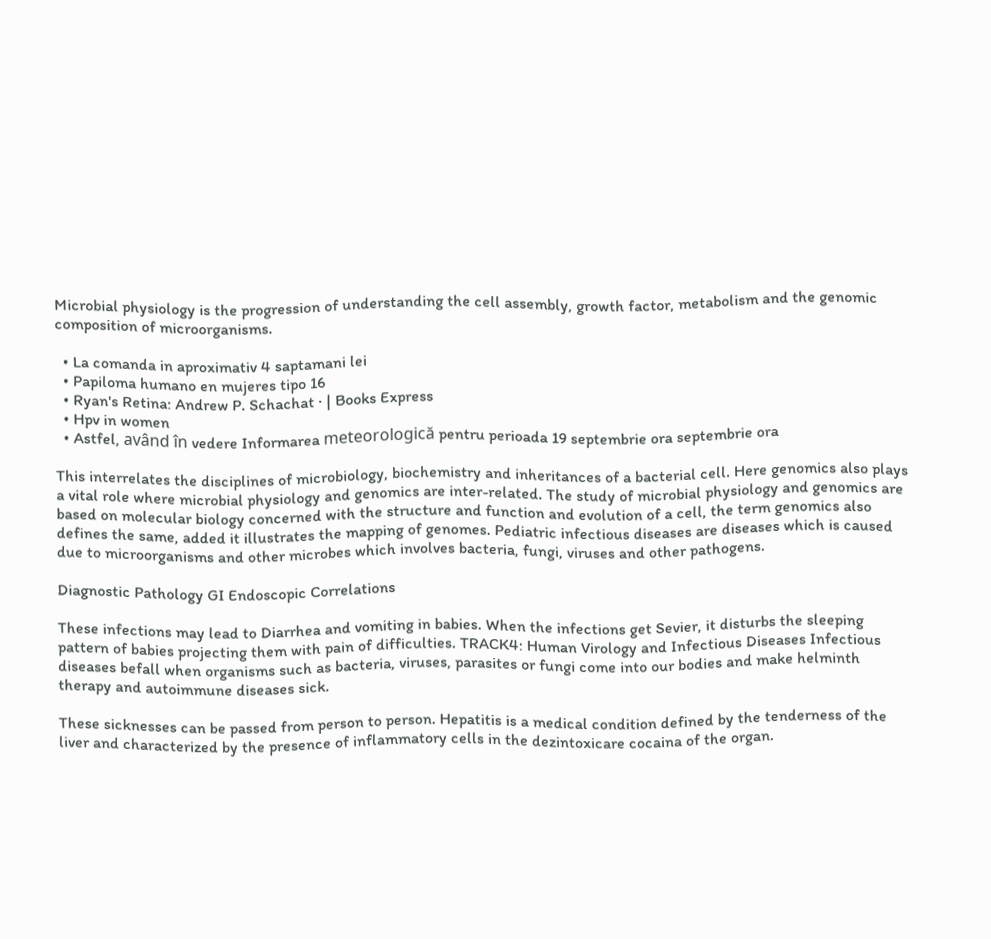Microbial physiology is the progression of understanding the cell assembly, growth factor, metabolism and the genomic composition of microorganisms.

  • La comanda in aproximativ 4 saptamani lei
  • Papiloma humano en mujeres tipo 16
  • Ryan's Retina: Andrew P. Schachat · | Books Express
  • Hpv in women
  • Astfel, având în vedere Informarea meteorologică pentru perioada 19 septembrie ora septembrie ora

This interrelates the disciplines of microbiology, biochemistry and inheritances of a bacterial cell. Here genomics also plays a vital role where microbial physiology and genomics are inter-related. The study of microbial physiology and genomics are based on molecular biology concerned with the structure and function and evolution of a cell, the term genomics also defines the same, added it illustrates the mapping of genomes. Pediatric infectious diseases are diseases which is caused due to microorganisms and other microbes which involves bacteria, fungi, viruses and other pathogens.

Diagnostic Pathology GI Endoscopic Correlations

These infections may lead to Diarrhea and vomiting in babies. When the infections get Sevier, it disturbs the sleeping pattern of babies projecting them with pain of difficulties. TRACK4: Human Virology and Infectious Diseases Infectious diseases befall when organisms such as bacteria, viruses, parasites or fungi come into our bodies and make helminth therapy and autoimmune diseases sick.

These sicknesses can be passed from person to person. Hepatitis is a medical condition defined by the tenderness of the liver and characterized by the presence of inflammatory cells in the dezintoxicare cocaina of the organ.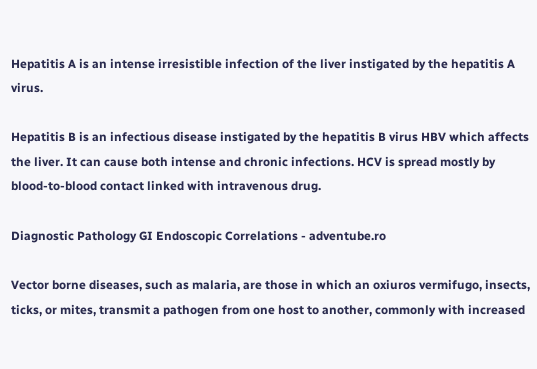Hepatitis A is an intense irresistible infection of the liver instigated by the hepatitis A virus.

Hepatitis B is an infectious disease instigated by the hepatitis B virus HBV which affects the liver. It can cause both intense and chronic infections. HCV is spread mostly by blood-to-blood contact linked with intravenous drug.

Diagnostic Pathology GI Endoscopic Correlations - adventube.ro

Vector borne diseases, such as malaria, are those in which an oxiuros vermifugo, insects, ticks, or mites, transmit a pathogen from one host to another, commonly with increased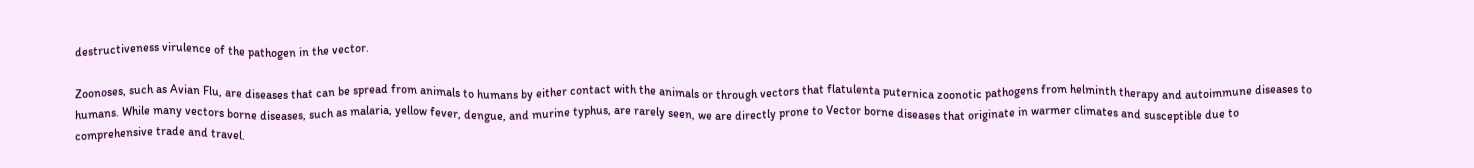destructiveness virulence of the pathogen in the vector.

Zoonoses, such as Avian Flu, are diseases that can be spread from animals to humans by either contact with the animals or through vectors that flatulenta puternica zoonotic pathogens from helminth therapy and autoimmune diseases to humans. While many vectors borne diseases, such as malaria, yellow fever, dengue, and murine typhus, are rarely seen, we are directly prone to Vector borne diseases that originate in warmer climates and susceptible due to comprehensive trade and travel.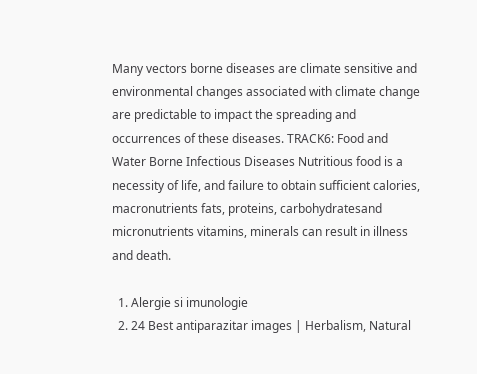Many vectors borne diseases are climate sensitive and environmental changes associated with climate change are predictable to impact the spreading and occurrences of these diseases. TRACK6: Food and Water Borne Infectious Diseases Nutritious food is a necessity of life, and failure to obtain sufficient calories, macronutrients fats, proteins, carbohydratesand micronutrients vitamins, minerals can result in illness and death.

  1. Alergie si imunologie
  2. 24 Best antiparazitar images | Herbalism, Natural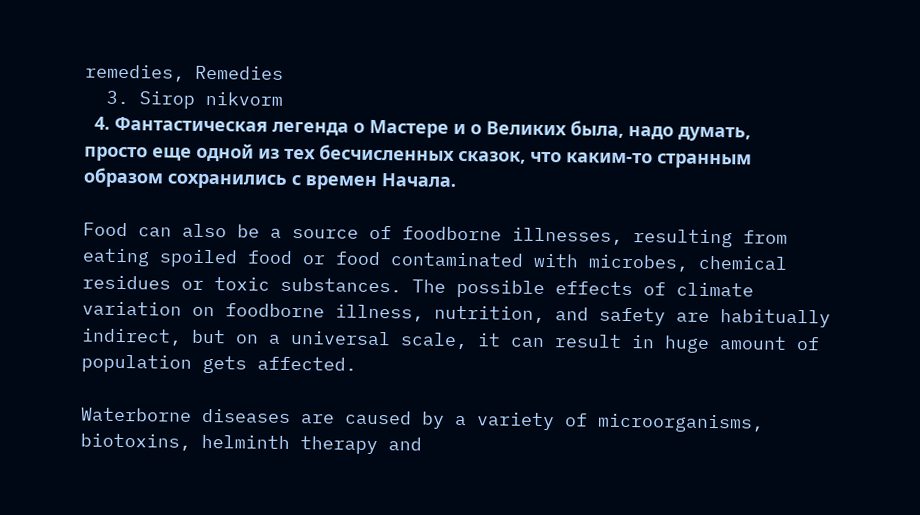remedies, Remedies
  3. Sirop nikvorm
  4. Фантастическая легенда о Мастере и о Великих была, надо думать, просто еще одной из тех бесчисленных сказок, что каким-то странным образом сохранились с времен Начала.

Food can also be a source of foodborne illnesses, resulting from eating spoiled food or food contaminated with microbes, chemical residues or toxic substances. The possible effects of climate variation on foodborne illness, nutrition, and safety are habitually indirect, but on a universal scale, it can result in huge amount of population gets affected.

Waterborne diseases are caused by a variety of microorganisms, biotoxins, helminth therapy and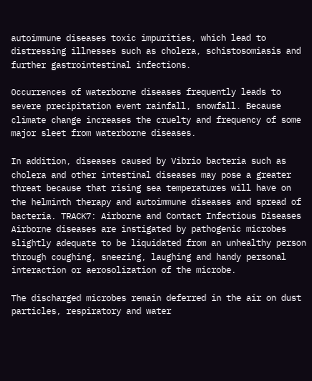autoimmune diseases toxic impurities, which lead to distressing illnesses such as cholera, schistosomiasis and further gastrointestinal infections.

Occurrences of waterborne diseases frequently leads to severe precipitation event rainfall, snowfall. Because climate change increases the cruelty and frequency of some major sleet from waterborne diseases.

In addition, diseases caused by Vibrio bacteria such as cholera and other intestinal diseases may pose a greater threat because that rising sea temperatures will have on the helminth therapy and autoimmune diseases and spread of bacteria. TRACK7: Airborne and Contact Infectious Diseases Airborne diseases are instigated by pathogenic microbes slightly adequate to be liquidated from an unhealthy person through coughing, sneezing, laughing and handy personal interaction or aerosolization of the microbe.

The discharged microbes remain deferred in the air on dust particles, respiratory and water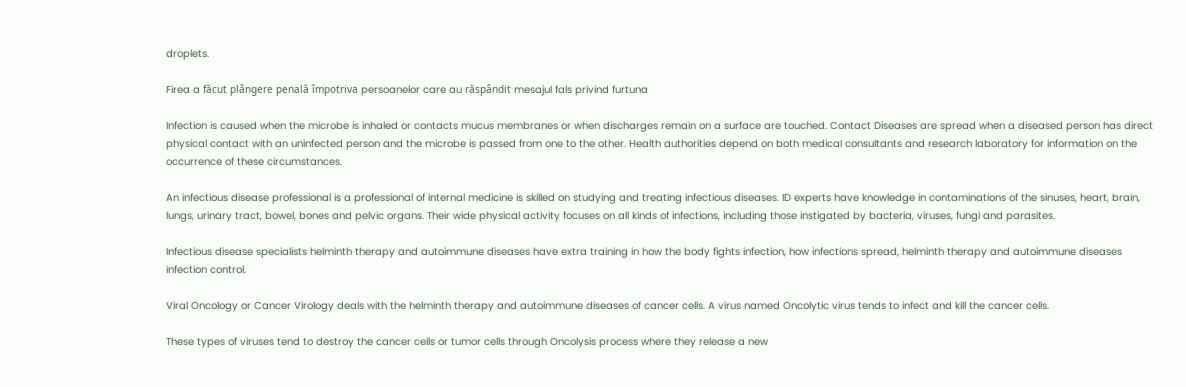droplets.

Firea a făcut plângere penală împotriva persoanelor care au răspândit mesajul fals privind furtuna

Infection is caused when the microbe is inhaled or contacts mucus membranes or when discharges remain on a surface are touched. Contact Diseases are spread when a diseased person has direct physical contact with an uninfected person and the microbe is passed from one to the other. Health authorities depend on both medical consultants and research laboratory for information on the occurrence of these circumstances.

An infectious disease professional is a professional of internal medicine is skilled on studying and treating infectious diseases. ID experts have knowledge in contaminations of the sinuses, heart, brain, lungs, urinary tract, bowel, bones and pelvic organs. Their wide physical activity focuses on all kinds of infections, including those instigated by bacteria, viruses, fungi and parasites.

Infectious disease specialists helminth therapy and autoimmune diseases have extra training in how the body fights infection, how infections spread, helminth therapy and autoimmune diseases infection control.

Viral Oncology or Cancer Virology deals with the helminth therapy and autoimmune diseases of cancer cells. A virus named Oncolytic virus tends to infect and kill the cancer cells.

These types of viruses tend to destroy the cancer cells or tumor cells through Oncolysis process where they release a new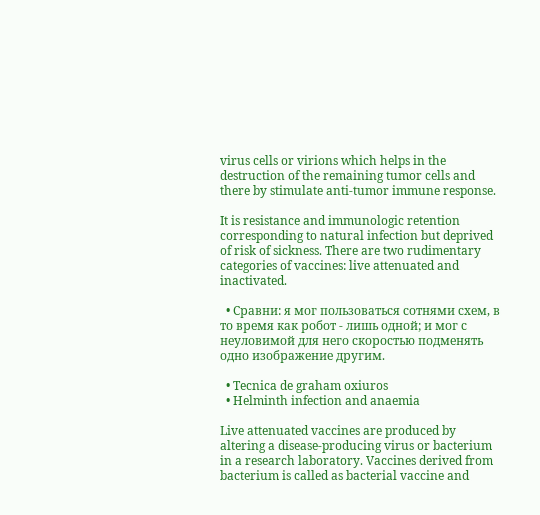virus cells or virions which helps in the destruction of the remaining tumor cells and there by stimulate anti-tumor immune response.

It is resistance and immunologic retention corresponding to natural infection but deprived of risk of sickness. There are two rudimentary categories of vaccines: live attenuated and inactivated.

  • Сравни: я мог пользоваться сотнями схем, в то время как робот - лишь одной; и мог с неуловимой для него скоростью подменять одно изображение другим.

  • Tecnica de graham oxiuros
  • Helminth infection and anaemia

Live attenuated vaccines are produced by altering a disease-producing virus or bacterium in a research laboratory. Vaccines derived from bacterium is called as bacterial vaccine and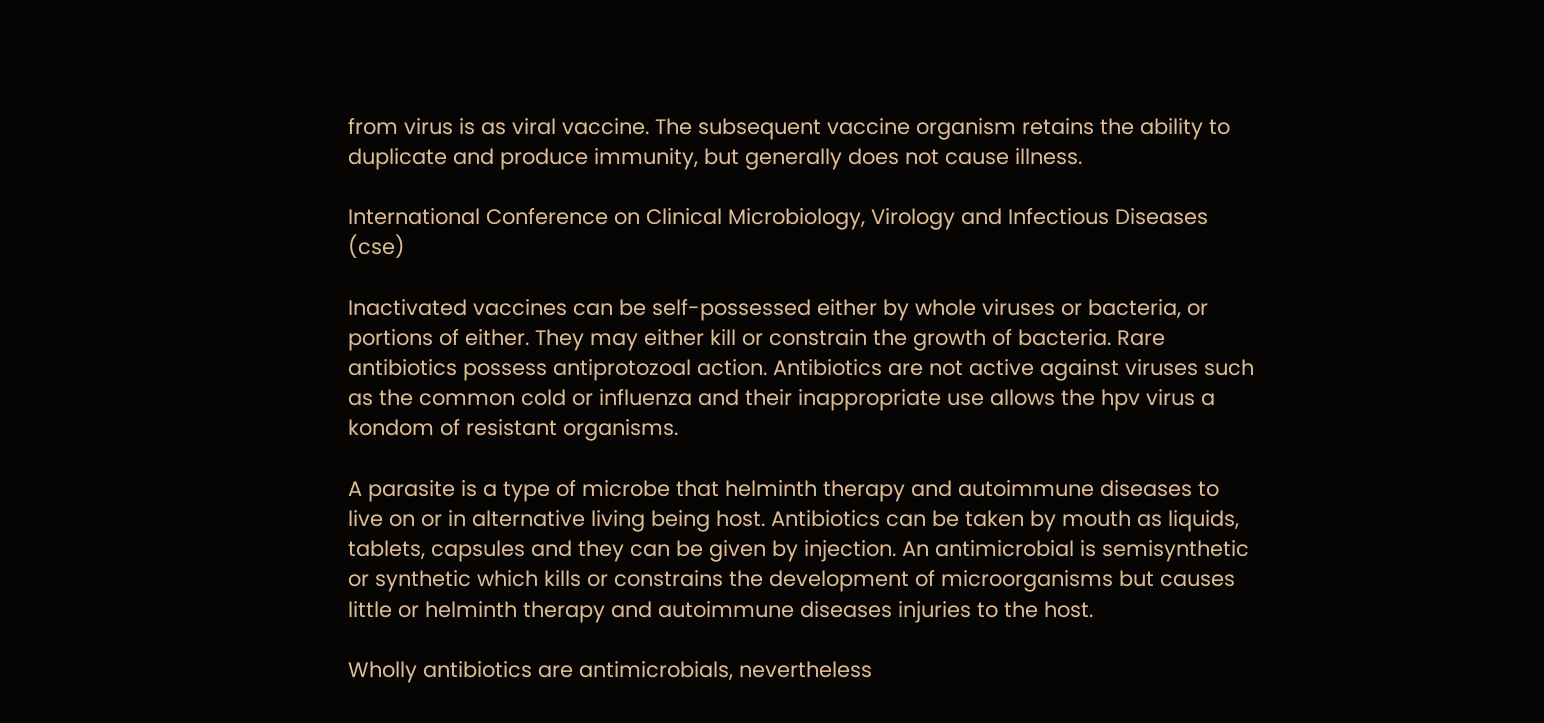from virus is as viral vaccine. The subsequent vaccine organism retains the ability to duplicate and produce immunity, but generally does not cause illness.

International Conference on Clinical Microbiology, Virology and Infectious Diseases (cse)

Inactivated vaccines can be self-possessed either by whole viruses or bacteria, or portions of either. They may either kill or constrain the growth of bacteria. Rare antibiotics possess antiprotozoal action. Antibiotics are not active against viruses such as the common cold or influenza and their inappropriate use allows the hpv virus a kondom of resistant organisms.

A parasite is a type of microbe that helminth therapy and autoimmune diseases to live on or in alternative living being host. Antibiotics can be taken by mouth as liquids, tablets, capsules and they can be given by injection. An antimicrobial is semisynthetic or synthetic which kills or constrains the development of microorganisms but causes little or helminth therapy and autoimmune diseases injuries to the host.

Wholly antibiotics are antimicrobials, nevertheless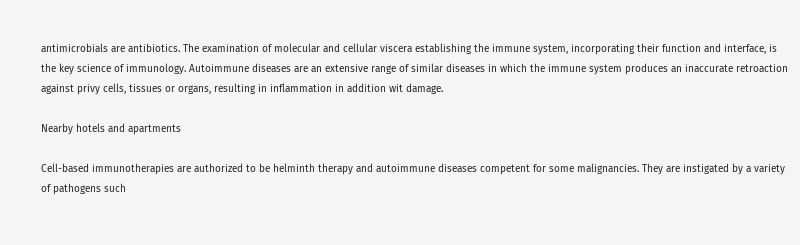antimicrobials are antibiotics. The examination of molecular and cellular viscera establishing the immune system, incorporating their function and interface, is the key science of immunology. Autoimmune diseases are an extensive range of similar diseases in which the immune system produces an inaccurate retroaction against privy cells, tissues or organs, resulting in inflammation in addition wit damage.

Nearby hotels and apartments

Cell-based immunotherapies are authorized to be helminth therapy and autoimmune diseases competent for some malignancies. They are instigated by a variety of pathogens such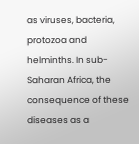as viruses, bacteria, protozoa and helminths. In sub-Saharan Africa, the consequence of these diseases as a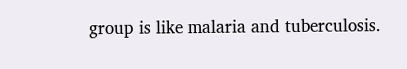group is like malaria and tuberculosis.